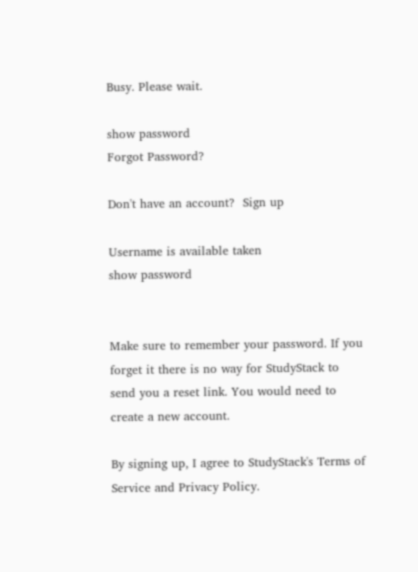Busy. Please wait.

show password
Forgot Password?

Don't have an account?  Sign up

Username is available taken
show password


Make sure to remember your password. If you forget it there is no way for StudyStack to send you a reset link. You would need to create a new account.

By signing up, I agree to StudyStack's Terms of Service and Privacy Policy.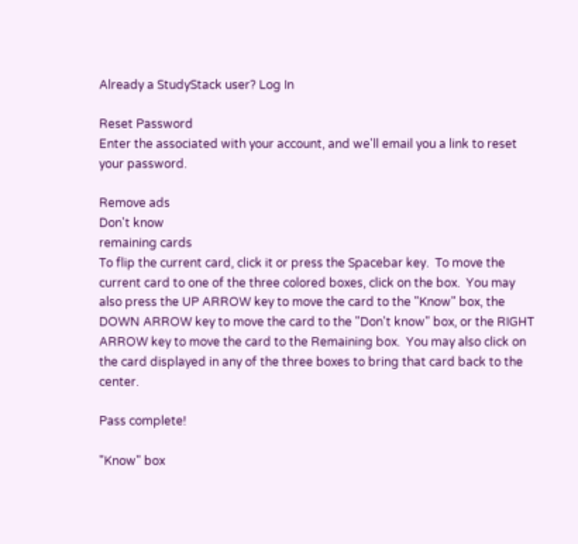Already a StudyStack user? Log In

Reset Password
Enter the associated with your account, and we'll email you a link to reset your password.

Remove ads
Don't know
remaining cards
To flip the current card, click it or press the Spacebar key.  To move the current card to one of the three colored boxes, click on the box.  You may also press the UP ARROW key to move the card to the "Know" box, the DOWN ARROW key to move the card to the "Don't know" box, or the RIGHT ARROW key to move the card to the Remaining box.  You may also click on the card displayed in any of the three boxes to bring that card back to the center.

Pass complete!

"Know" box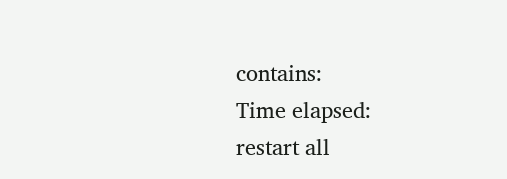contains:
Time elapsed:
restart all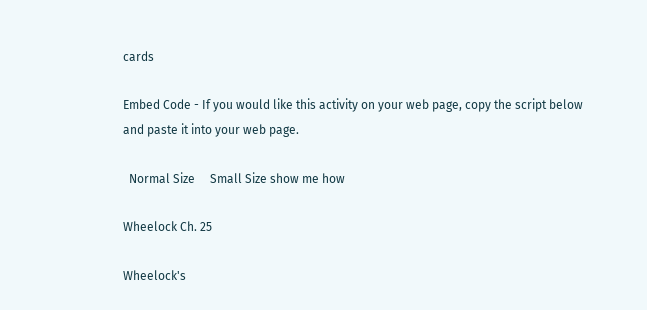cards

Embed Code - If you would like this activity on your web page, copy the script below and paste it into your web page.

  Normal Size     Small Size show me how

Wheelock Ch. 25

Wheelock's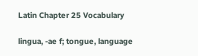Latin Chapter 25 Vocabulary

lingua, -ae f; tongue, language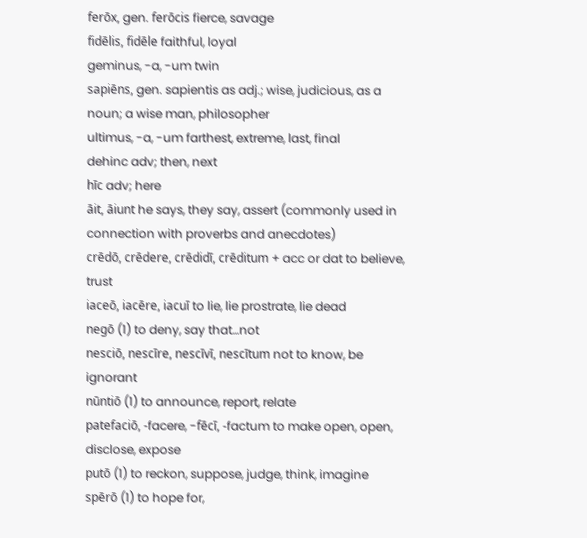ferōx, gen. ferōcis fierce, savage
fidēlis, fidēle faithful, loyal
geminus, -a, -um twin
sapiēns, gen. sapientis as adj.; wise, judicious, as a noun; a wise man, philosopher
ultimus, -a, -um farthest, extreme, last, final
dehinc adv; then, next
hīc adv; here
āit, āiunt he says, they say, assert (commonly used in connection with proverbs and anecdotes)
crēdō, crēdere, crēdidī, crēditum + acc or dat to believe, trust
iaceō, iacēre, iacuī to lie, lie prostrate, lie dead
negō (1) to deny, say that…not
nesciō, nescīre, nescīvī, nescītum not to know, be ignorant
nūntiō (1) to announce, report, relate
patefaciō, -facere, -fēcī, -factum to make open, open, disclose, expose
putō (1) to reckon, suppose, judge, think, imagine
spērō (1) to hope for,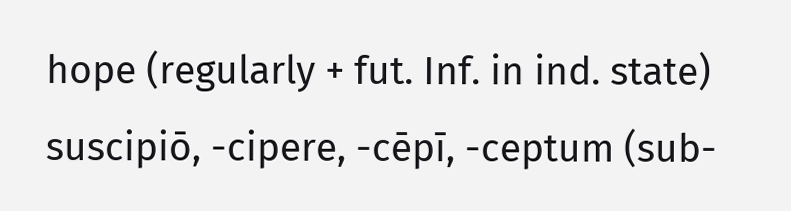hope (regularly + fut. Inf. in ind. state)
suscipiō, -cipere, -cēpī, -ceptum (sub-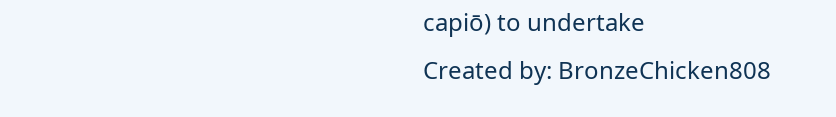capiō) to undertake
Created by: BronzeChicken808